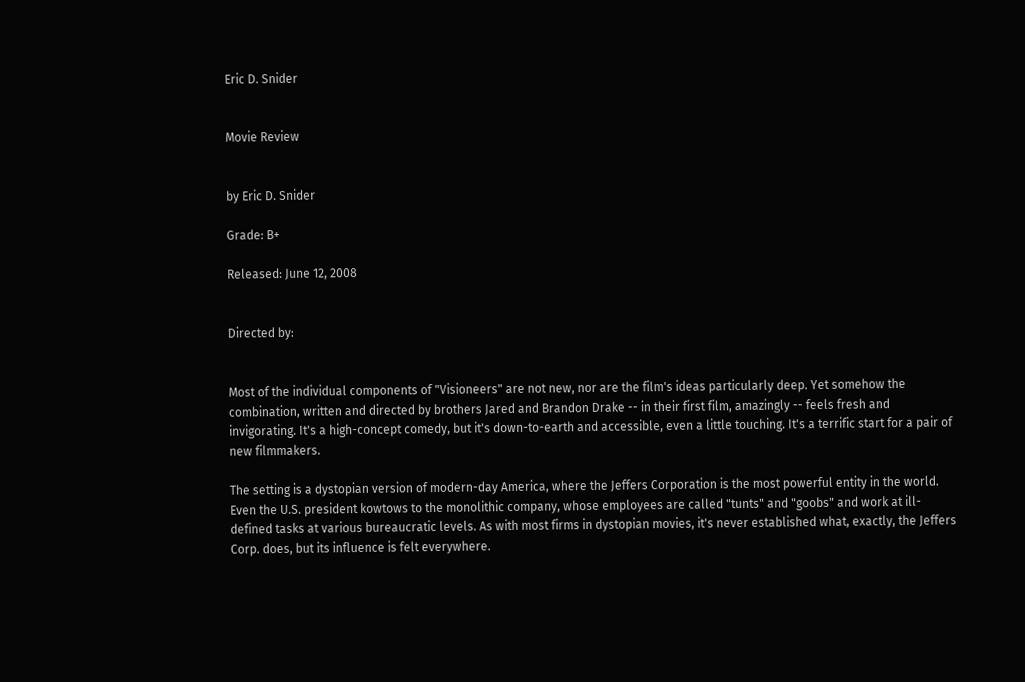Eric D. Snider


Movie Review


by Eric D. Snider

Grade: B+

Released: June 12, 2008


Directed by:


Most of the individual components of "Visioneers" are not new, nor are the film's ideas particularly deep. Yet somehow the combination, written and directed by brothers Jared and Brandon Drake -- in their first film, amazingly -- feels fresh and invigorating. It's a high-concept comedy, but it's down-to-earth and accessible, even a little touching. It's a terrific start for a pair of new filmmakers.

The setting is a dystopian version of modern-day America, where the Jeffers Corporation is the most powerful entity in the world. Even the U.S. president kowtows to the monolithic company, whose employees are called "tunts" and "goobs" and work at ill-defined tasks at various bureaucratic levels. As with most firms in dystopian movies, it's never established what, exactly, the Jeffers Corp. does, but its influence is felt everywhere.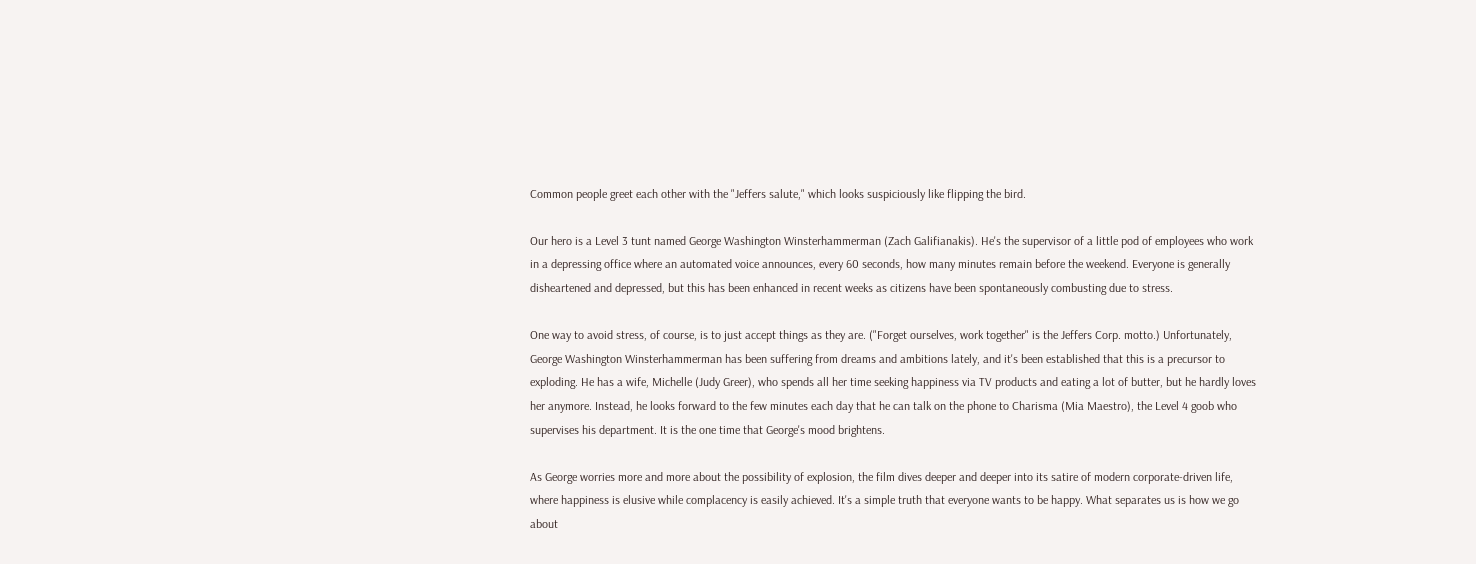Common people greet each other with the "Jeffers salute," which looks suspiciously like flipping the bird.

Our hero is a Level 3 tunt named George Washington Winsterhammerman (Zach Galifianakis). He's the supervisor of a little pod of employees who work in a depressing office where an automated voice announces, every 60 seconds, how many minutes remain before the weekend. Everyone is generally disheartened and depressed, but this has been enhanced in recent weeks as citizens have been spontaneously combusting due to stress.

One way to avoid stress, of course, is to just accept things as they are. ("Forget ourselves, work together" is the Jeffers Corp. motto.) Unfortunately, George Washington Winsterhammerman has been suffering from dreams and ambitions lately, and it's been established that this is a precursor to exploding. He has a wife, Michelle (Judy Greer), who spends all her time seeking happiness via TV products and eating a lot of butter, but he hardly loves her anymore. Instead, he looks forward to the few minutes each day that he can talk on the phone to Charisma (Mia Maestro), the Level 4 goob who supervises his department. It is the one time that George's mood brightens.

As George worries more and more about the possibility of explosion, the film dives deeper and deeper into its satire of modern corporate-driven life, where happiness is elusive while complacency is easily achieved. It's a simple truth that everyone wants to be happy. What separates us is how we go about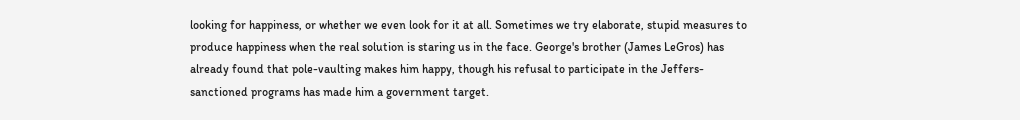looking for happiness, or whether we even look for it at all. Sometimes we try elaborate, stupid measures to produce happiness when the real solution is staring us in the face. George's brother (James LeGros) has already found that pole-vaulting makes him happy, though his refusal to participate in the Jeffers-sanctioned programs has made him a government target.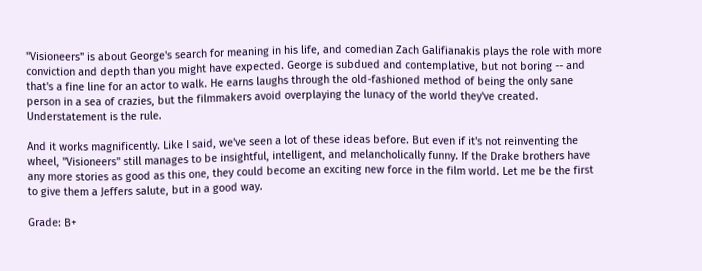"Visioneers" is about George's search for meaning in his life, and comedian Zach Galifianakis plays the role with more conviction and depth than you might have expected. George is subdued and contemplative, but not boring -- and that's a fine line for an actor to walk. He earns laughs through the old-fashioned method of being the only sane person in a sea of crazies, but the filmmakers avoid overplaying the lunacy of the world they've created. Understatement is the rule.

And it works magnificently. Like I said, we've seen a lot of these ideas before. But even if it's not reinventing the wheel, "Visioneers" still manages to be insightful, intelligent, and melancholically funny. If the Drake brothers have any more stories as good as this one, they could become an exciting new force in the film world. Let me be the first to give them a Jeffers salute, but in a good way.

Grade: B+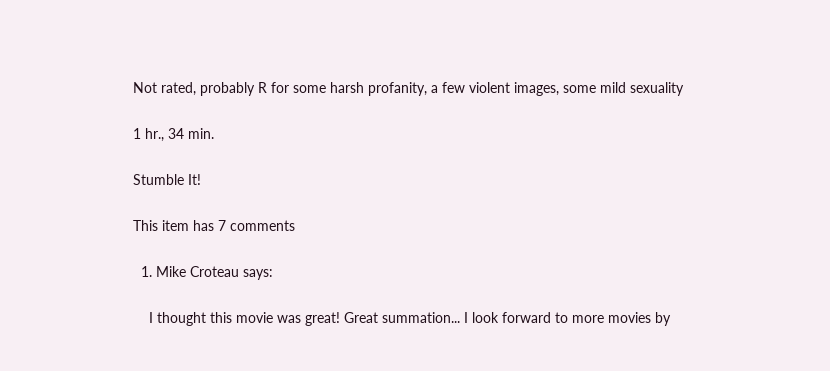Not rated, probably R for some harsh profanity, a few violent images, some mild sexuality

1 hr., 34 min.

Stumble It!

This item has 7 comments

  1. Mike Croteau says:

    I thought this movie was great! Great summation... I look forward to more movies by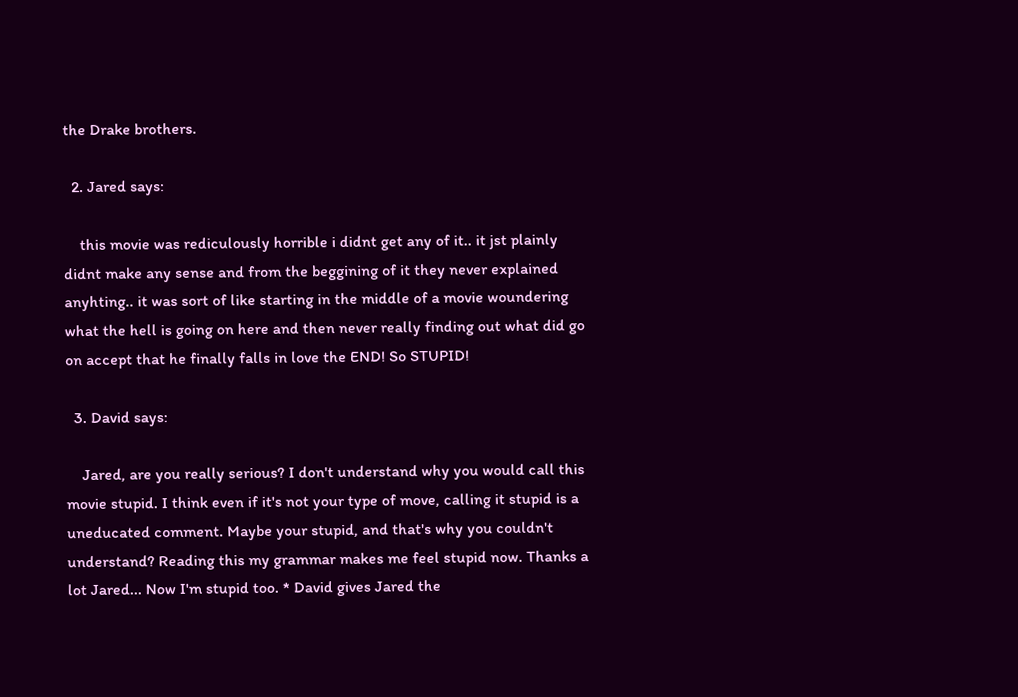the Drake brothers.

  2. Jared says:

    this movie was rediculously horrible i didnt get any of it.. it jst plainly didnt make any sense and from the beggining of it they never explained anyhting.. it was sort of like starting in the middle of a movie woundering what the hell is going on here and then never really finding out what did go on accept that he finally falls in love the END! So STUPID!

  3. David says:

    Jared, are you really serious? I don't understand why you would call this movie stupid. I think even if it's not your type of move, calling it stupid is a uneducated comment. Maybe your stupid, and that's why you couldn't understand? Reading this my grammar makes me feel stupid now. Thanks a lot Jared... Now I'm stupid too. * David gives Jared the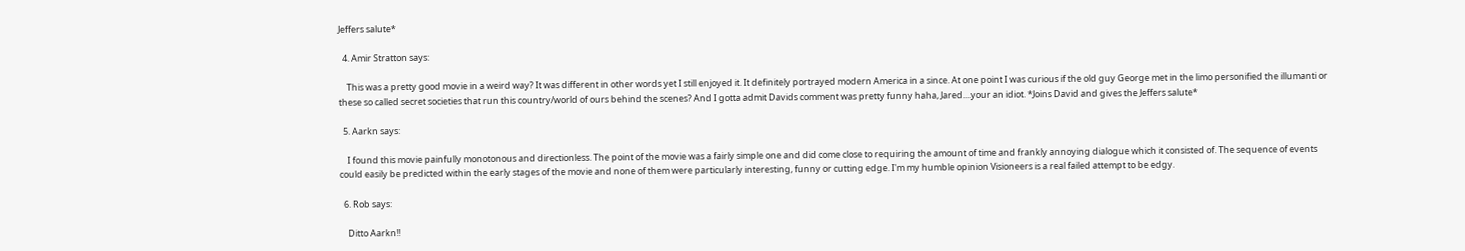Jeffers salute*

  4. Amir Stratton says:

    This was a pretty good movie in a weird way? It was different in other words yet I still enjoyed it. It definitely portrayed modern America in a since. At one point I was curious if the old guy George met in the limo personified the illumanti or these so called secret societies that run this country/world of ours behind the scenes? And I gotta admit Davids comment was pretty funny haha, Jared....your an idiot. *Joins David and gives the Jeffers salute*

  5. Aarkn says:

    I found this movie painfully monotonous and directionless. The point of the movie was a fairly simple one and did come close to requiring the amount of time and frankly annoying dialogue which it consisted of. The sequence of events could easily be predicted within the early stages of the movie and none of them were particularly interesting, funny or cutting edge. I'm my humble opinion Visioneers is a real failed attempt to be edgy.

  6. Rob says:

    Ditto Aarkn!!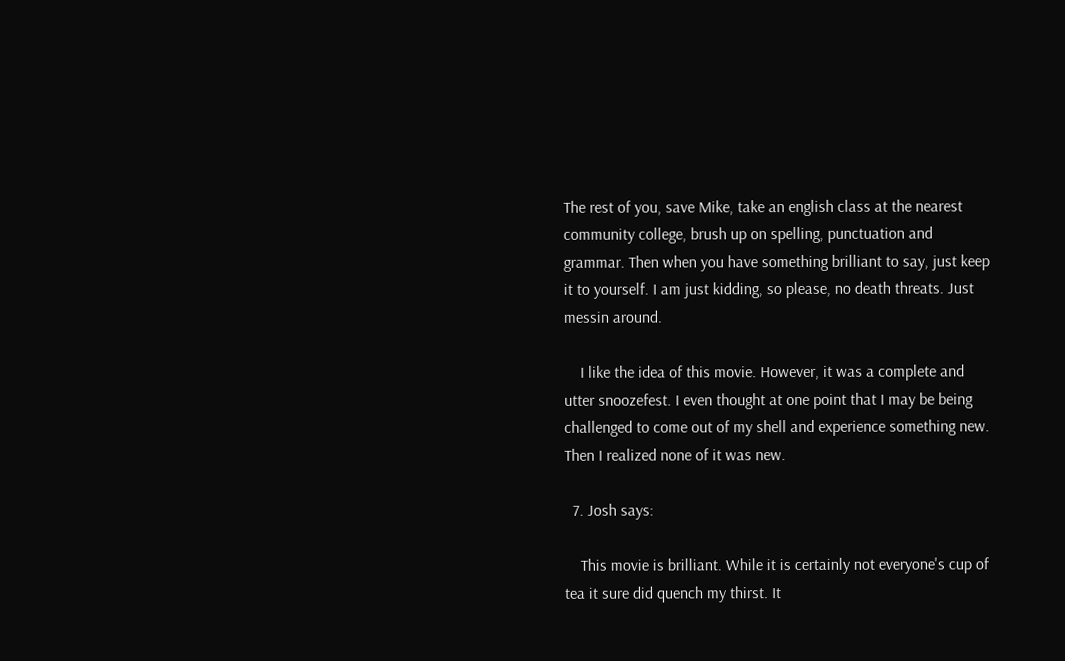The rest of you, save Mike, take an english class at the nearest community college, brush up on spelling, punctuation and grammar. Then when you have something brilliant to say, just keep it to yourself. I am just kidding, so please, no death threats. Just messin around.

    I like the idea of this movie. However, it was a complete and utter snoozefest. I even thought at one point that I may be being challenged to come out of my shell and experience something new. Then I realized none of it was new.

  7. Josh says:

    This movie is brilliant. While it is certainly not everyone's cup of tea it sure did quench my thirst. It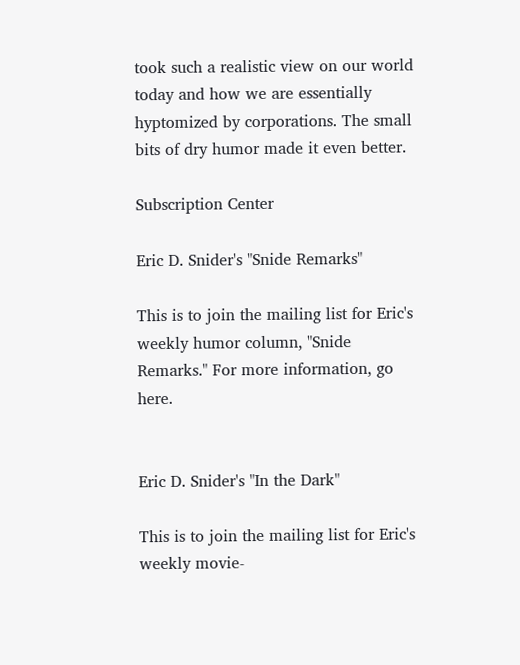took such a realistic view on our world today and how we are essentially hyptomized by corporations. The small bits of dry humor made it even better.

Subscription Center

Eric D. Snider's "Snide Remarks"

This is to join the mailing list for Eric's weekly humor column, "Snide Remarks." For more information, go here.


Eric D. Snider's "In the Dark"

This is to join the mailing list for Eric's weekly movie-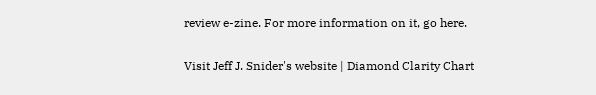review e-zine. For more information on it, go here.

Visit Jeff J. Snider's website | Diamond Clarity Chart